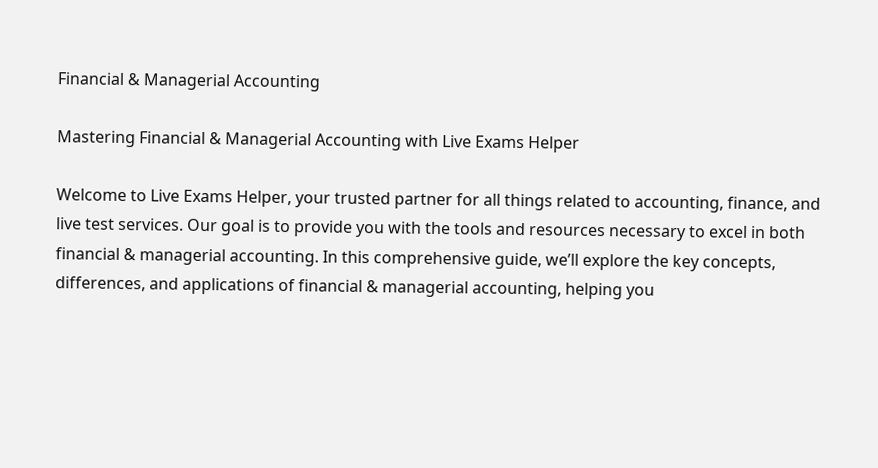Financial & Managerial Accounting

Mastering Financial & Managerial Accounting with Live Exams Helper

Welcome to Live Exams Helper, your trusted partner for all things related to accounting, finance, and live test services. Our goal is to provide you with the tools and resources necessary to excel in both financial & managerial accounting. In this comprehensive guide, we’ll explore the key concepts, differences, and applications of financial & managerial accounting, helping you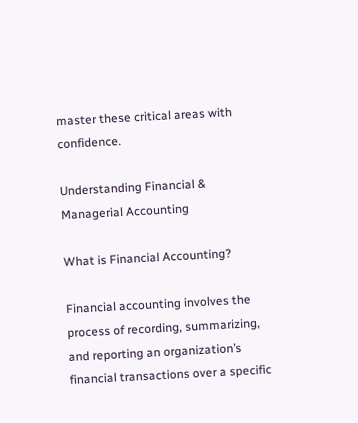master these critical areas with confidence.

Understanding Financial & Managerial Accounting

What is Financial Accounting?

Financial accounting involves the process of recording, summarizing, and reporting an organization’s financial transactions over a specific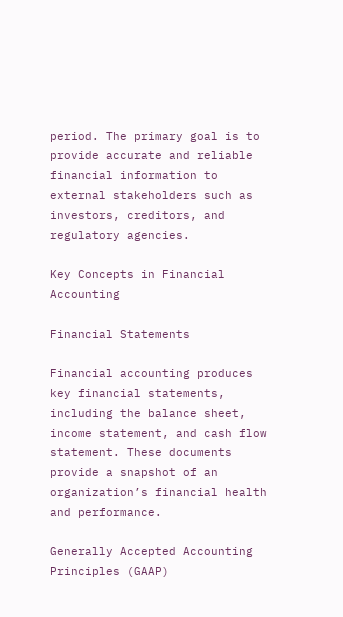period. The primary goal is to provide accurate and reliable financial information to external stakeholders such as investors, creditors, and regulatory agencies.

Key Concepts in Financial Accounting

Financial Statements

Financial accounting produces key financial statements, including the balance sheet, income statement, and cash flow statement. These documents provide a snapshot of an organization’s financial health and performance.

Generally Accepted Accounting Principles (GAAP)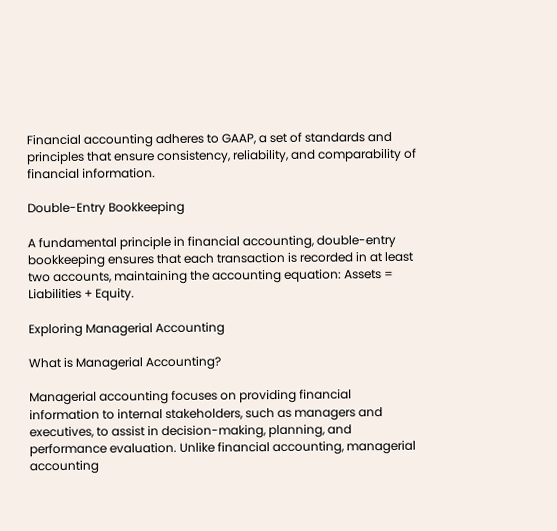Financial accounting adheres to GAAP, a set of standards and principles that ensure consistency, reliability, and comparability of financial information.

Double-Entry Bookkeeping

A fundamental principle in financial accounting, double-entry bookkeeping ensures that each transaction is recorded in at least two accounts, maintaining the accounting equation: Assets = Liabilities + Equity.

Exploring Managerial Accounting

What is Managerial Accounting?

Managerial accounting focuses on providing financial information to internal stakeholders, such as managers and executives, to assist in decision-making, planning, and performance evaluation. Unlike financial accounting, managerial accounting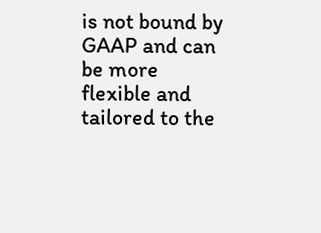is not bound by GAAP and can be more flexible and tailored to the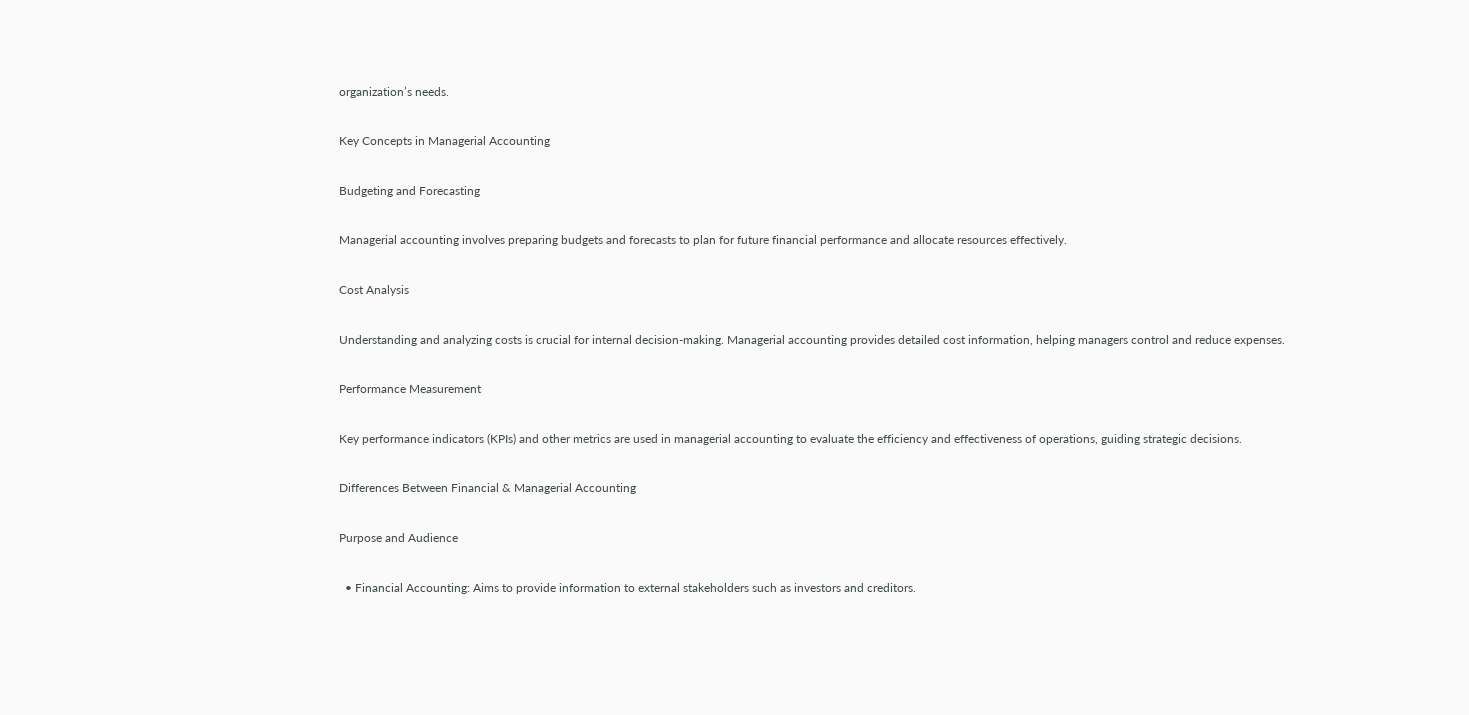organization’s needs.

Key Concepts in Managerial Accounting

Budgeting and Forecasting

Managerial accounting involves preparing budgets and forecasts to plan for future financial performance and allocate resources effectively.

Cost Analysis

Understanding and analyzing costs is crucial for internal decision-making. Managerial accounting provides detailed cost information, helping managers control and reduce expenses.

Performance Measurement

Key performance indicators (KPIs) and other metrics are used in managerial accounting to evaluate the efficiency and effectiveness of operations, guiding strategic decisions.

Differences Between Financial & Managerial Accounting

Purpose and Audience

  • Financial Accounting: Aims to provide information to external stakeholders such as investors and creditors.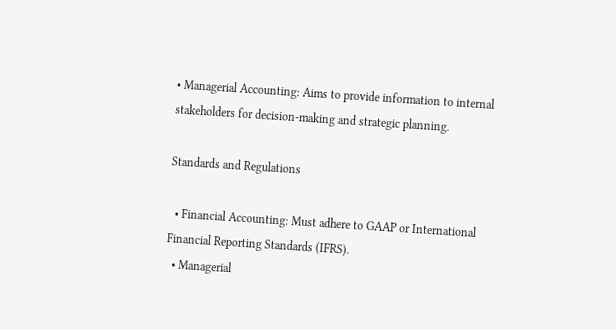• Managerial Accounting: Aims to provide information to internal stakeholders for decision-making and strategic planning.

Standards and Regulations

  • Financial Accounting: Must adhere to GAAP or International Financial Reporting Standards (IFRS).
  • Managerial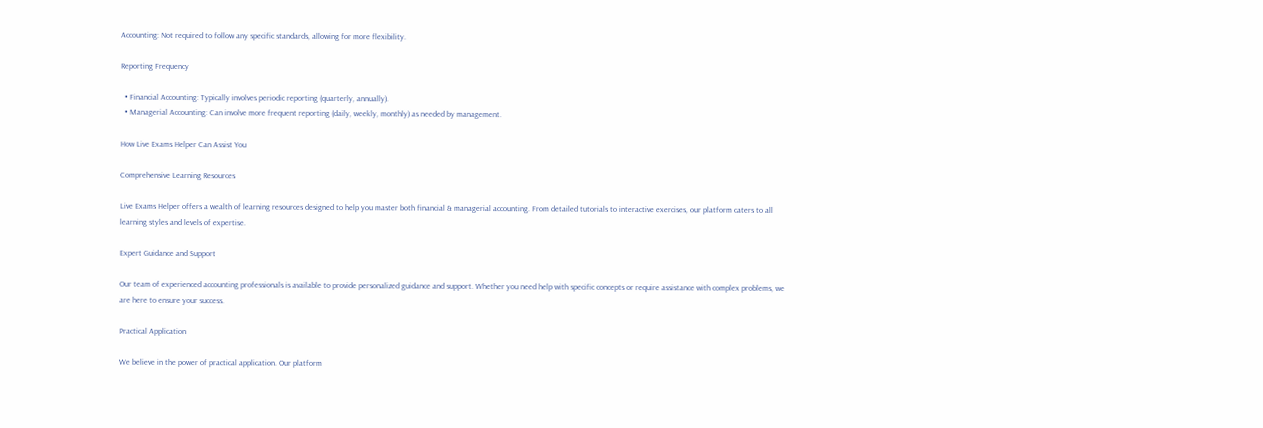Accounting: Not required to follow any specific standards, allowing for more flexibility.

Reporting Frequency

  • Financial Accounting: Typically involves periodic reporting (quarterly, annually).
  • Managerial Accounting: Can involve more frequent reporting (daily, weekly, monthly) as needed by management.

How Live Exams Helper Can Assist You

Comprehensive Learning Resources

Live Exams Helper offers a wealth of learning resources designed to help you master both financial & managerial accounting. From detailed tutorials to interactive exercises, our platform caters to all learning styles and levels of expertise.

Expert Guidance and Support

Our team of experienced accounting professionals is available to provide personalized guidance and support. Whether you need help with specific concepts or require assistance with complex problems, we are here to ensure your success.

Practical Application

We believe in the power of practical application. Our platform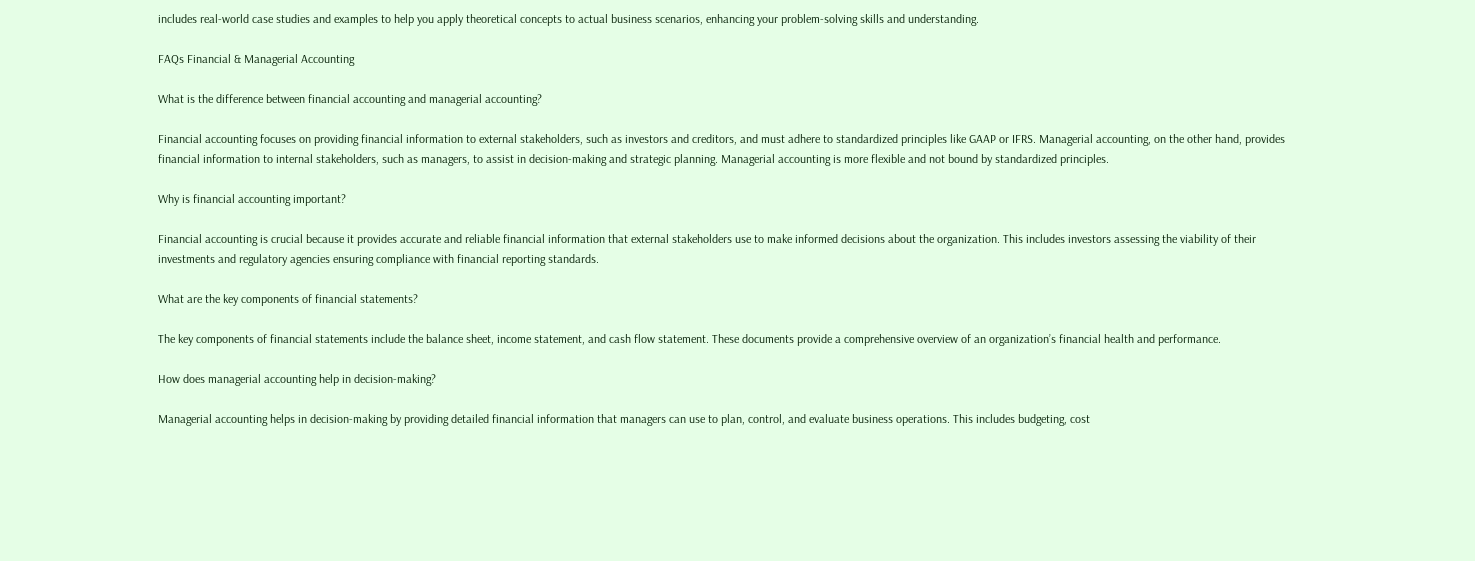includes real-world case studies and examples to help you apply theoretical concepts to actual business scenarios, enhancing your problem-solving skills and understanding.

FAQs Financial & Managerial Accounting

What is the difference between financial accounting and managerial accounting?

Financial accounting focuses on providing financial information to external stakeholders, such as investors and creditors, and must adhere to standardized principles like GAAP or IFRS. Managerial accounting, on the other hand, provides financial information to internal stakeholders, such as managers, to assist in decision-making and strategic planning. Managerial accounting is more flexible and not bound by standardized principles.

Why is financial accounting important?

Financial accounting is crucial because it provides accurate and reliable financial information that external stakeholders use to make informed decisions about the organization. This includes investors assessing the viability of their investments and regulatory agencies ensuring compliance with financial reporting standards.

What are the key components of financial statements?

The key components of financial statements include the balance sheet, income statement, and cash flow statement. These documents provide a comprehensive overview of an organization’s financial health and performance.

How does managerial accounting help in decision-making?

Managerial accounting helps in decision-making by providing detailed financial information that managers can use to plan, control, and evaluate business operations. This includes budgeting, cost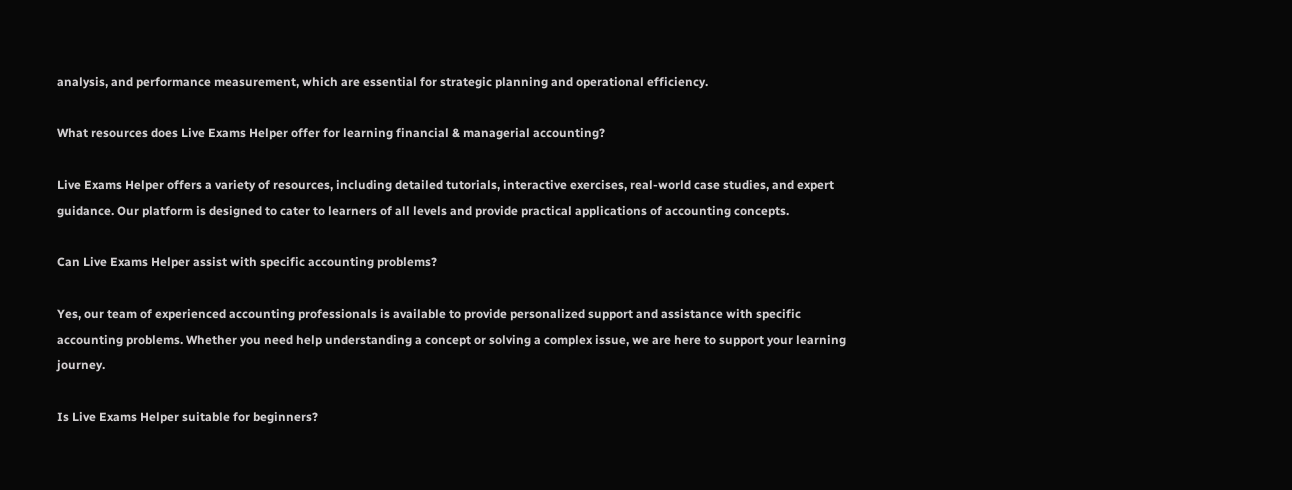analysis, and performance measurement, which are essential for strategic planning and operational efficiency.

What resources does Live Exams Helper offer for learning financial & managerial accounting?

Live Exams Helper offers a variety of resources, including detailed tutorials, interactive exercises, real-world case studies, and expert guidance. Our platform is designed to cater to learners of all levels and provide practical applications of accounting concepts.

Can Live Exams Helper assist with specific accounting problems?

Yes, our team of experienced accounting professionals is available to provide personalized support and assistance with specific accounting problems. Whether you need help understanding a concept or solving a complex issue, we are here to support your learning journey.

Is Live Exams Helper suitable for beginners?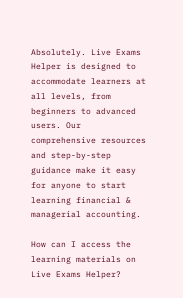Absolutely. Live Exams Helper is designed to accommodate learners at all levels, from beginners to advanced users. Our comprehensive resources and step-by-step guidance make it easy for anyone to start learning financial & managerial accounting.

How can I access the learning materials on Live Exams Helper?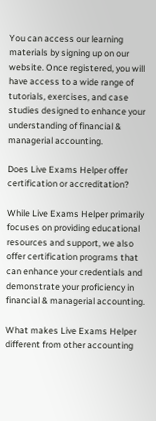You can access our learning materials by signing up on our website. Once registered, you will have access to a wide range of tutorials, exercises, and case studies designed to enhance your understanding of financial & managerial accounting.

Does Live Exams Helper offer certification or accreditation?

While Live Exams Helper primarily focuses on providing educational resources and support, we also offer certification programs that can enhance your credentials and demonstrate your proficiency in financial & managerial accounting.

What makes Live Exams Helper different from other accounting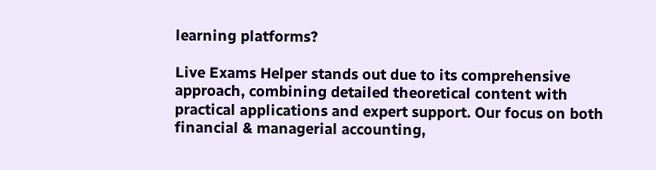learning platforms?

Live Exams Helper stands out due to its comprehensive approach, combining detailed theoretical content with practical applications and expert support. Our focus on both financial & managerial accounting,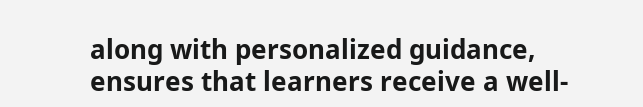along with personalized guidance, ensures that learners receive a well-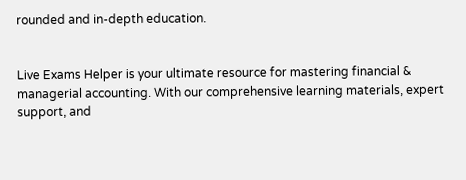rounded and in-depth education.


Live Exams Helper is your ultimate resource for mastering financial & managerial accounting. With our comprehensive learning materials, expert support, and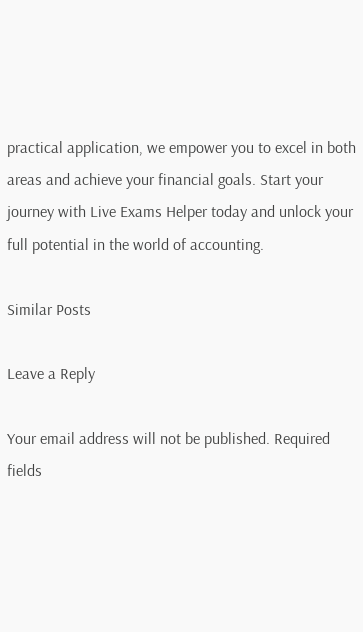practical application, we empower you to excel in both areas and achieve your financial goals. Start your journey with Live Exams Helper today and unlock your full potential in the world of accounting.

Similar Posts

Leave a Reply

Your email address will not be published. Required fields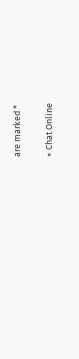are marked *

× Chat Online